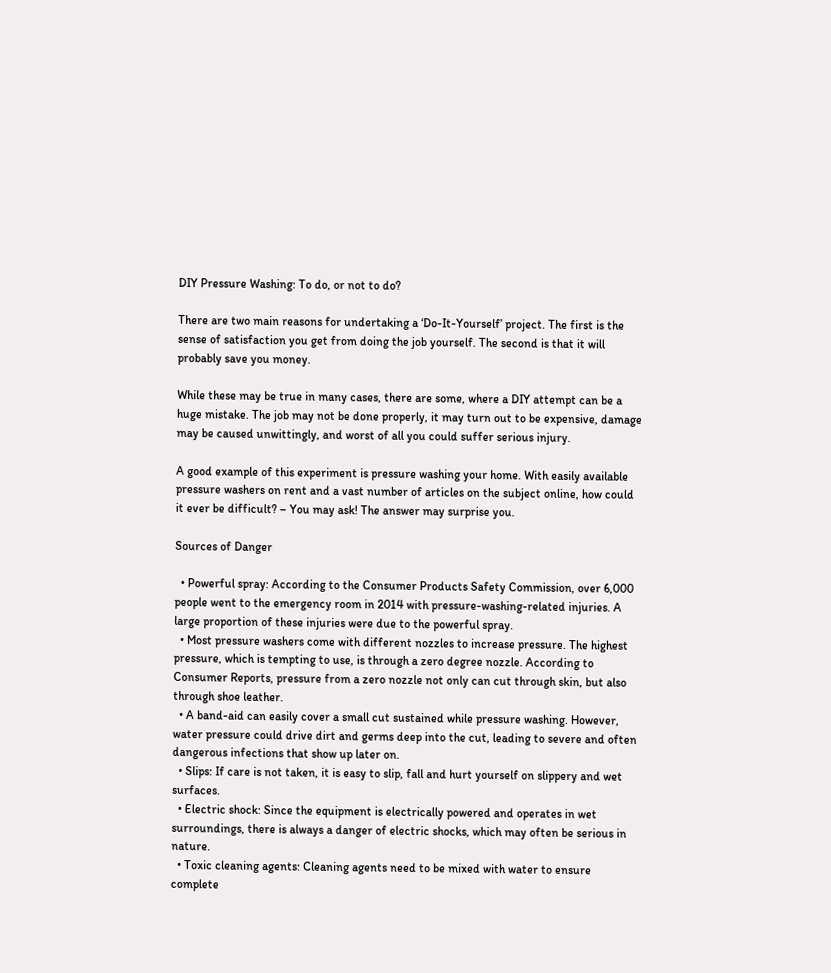DIY Pressure Washing: To do, or not to do?

There are two main reasons for undertaking a ‘Do-It-Yourself’ project. The first is the sense of satisfaction you get from doing the job yourself. The second is that it will probably save you money.

While these may be true in many cases, there are some, where a DIY attempt can be a huge mistake. The job may not be done properly, it may turn out to be expensive, damage may be caused unwittingly, and worst of all you could suffer serious injury.

A good example of this experiment is pressure washing your home. With easily available pressure washers on rent and a vast number of articles on the subject online, how could it ever be difficult? – You may ask! The answer may surprise you.

Sources of Danger

  • Powerful spray: According to the Consumer Products Safety Commission, over 6,000 people went to the emergency room in 2014 with pressure-washing-related injuries. A large proportion of these injuries were due to the powerful spray.
  • Most pressure washers come with different nozzles to increase pressure. The highest pressure, which is tempting to use, is through a zero degree nozzle. According to Consumer Reports, pressure from a zero nozzle not only can cut through skin, but also through shoe leather.
  • A band-aid can easily cover a small cut sustained while pressure washing. However, water pressure could drive dirt and germs deep into the cut, leading to severe and often dangerous infections that show up later on.
  • Slips: If care is not taken, it is easy to slip, fall and hurt yourself on slippery and wet surfaces.
  • Electric shock: Since the equipment is electrically powered and operates in wet surroundings, there is always a danger of electric shocks, which may often be serious in nature.
  • Toxic cleaning agents: Cleaning agents need to be mixed with water to ensure complete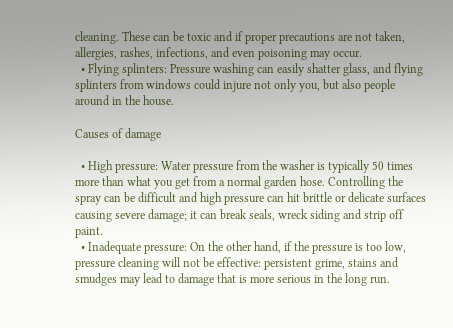cleaning. These can be toxic and if proper precautions are not taken, allergies, rashes, infections, and even poisoning may occur.
  • Flying splinters: Pressure washing can easily shatter glass, and flying splinters from windows could injure not only you, but also people around in the house.

Causes of damage

  • High pressure: Water pressure from the washer is typically 50 times more than what you get from a normal garden hose. Controlling the spray can be difficult and high pressure can hit brittle or delicate surfaces causing severe damage; it can break seals, wreck siding and strip off paint.
  • Inadequate pressure: On the other hand, if the pressure is too low, pressure cleaning will not be effective: persistent grime, stains and smudges may lead to damage that is more serious in the long run.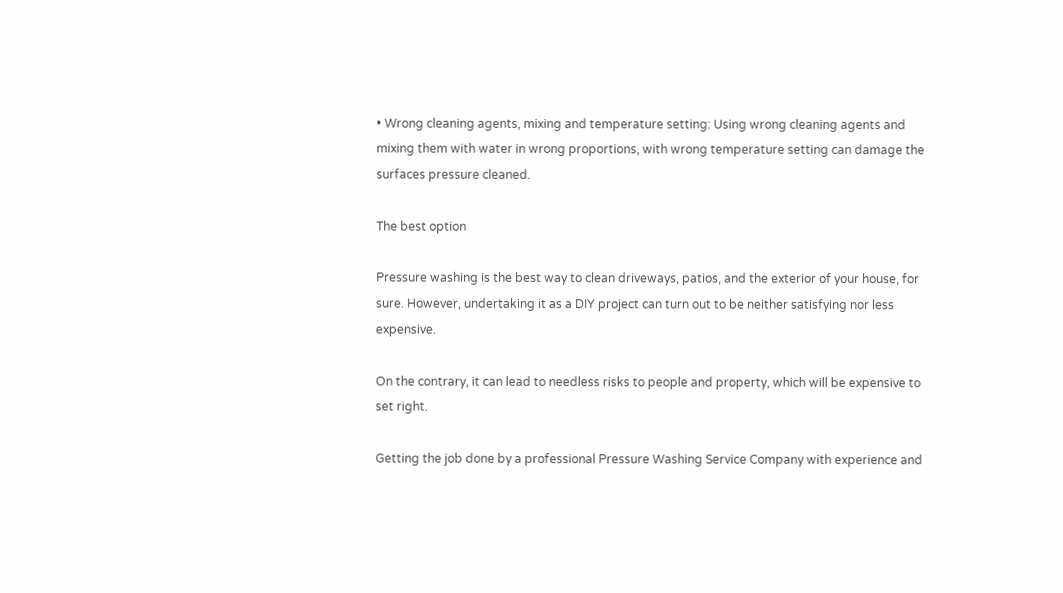• Wrong cleaning agents, mixing and temperature setting: Using wrong cleaning agents and mixing them with water in wrong proportions, with wrong temperature setting can damage the surfaces pressure cleaned.

The best option

Pressure washing is the best way to clean driveways, patios, and the exterior of your house, for sure. However, undertaking it as a DIY project can turn out to be neither satisfying nor less expensive.

On the contrary, it can lead to needless risks to people and property, which will be expensive to set right.

Getting the job done by a professional Pressure Washing Service Company with experience and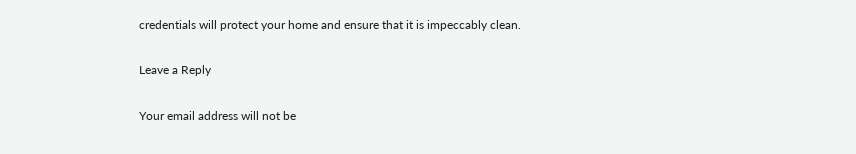credentials will protect your home and ensure that it is impeccably clean.

Leave a Reply

Your email address will not be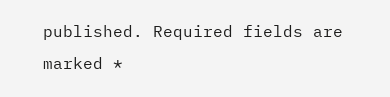published. Required fields are marked *